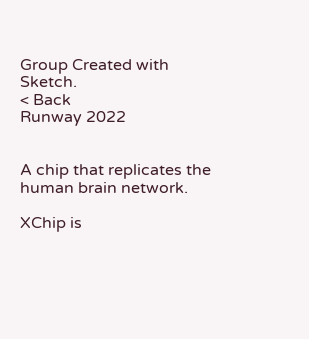Group Created with Sketch.
< Back
Runway 2022


A chip that replicates the human brain network.

XChip is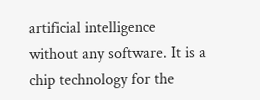artificial intelligence without any software. It is a chip technology for the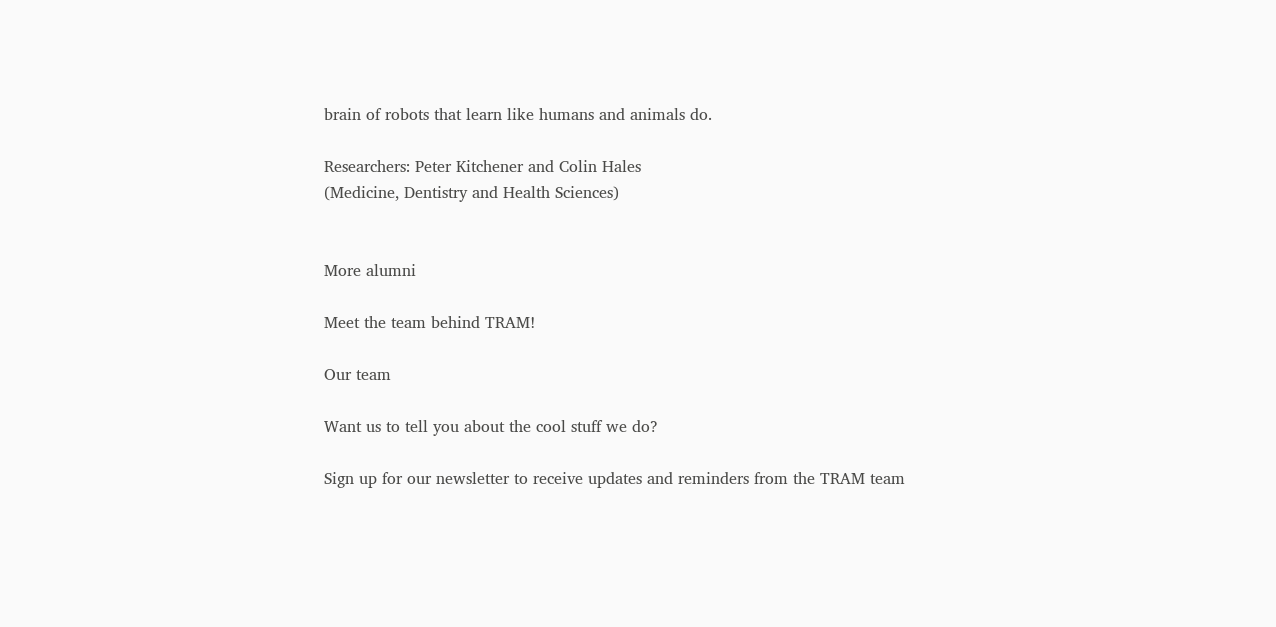brain of robots that learn like humans and animals do.

Researchers: Peter Kitchener and Colin Hales
(Medicine, Dentistry and Health Sciences)


More alumni

Meet the team behind TRAM!

Our team

Want us to tell you about the cool stuff we do?

Sign up for our newsletter to receive updates and reminders from the TRAM team